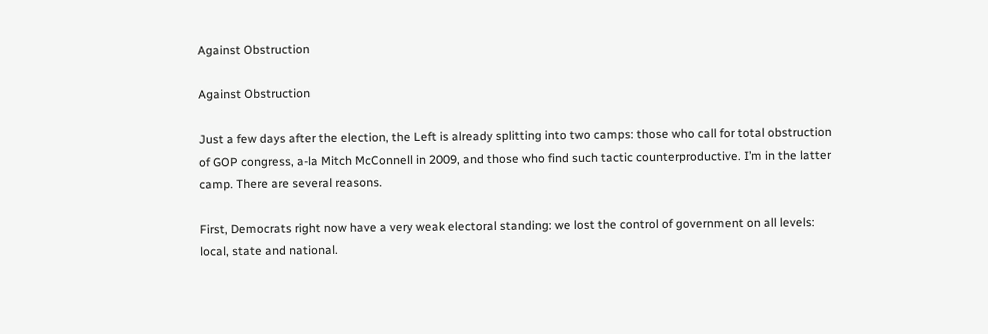Against Obstruction

Against Obstruction

Just a few days after the election, the Left is already splitting into two camps: those who call for total obstruction of GOP congress, a-la Mitch McConnell in 2009, and those who find such tactic counterproductive. I’m in the latter camp. There are several reasons.

First, Democrats right now have a very weak electoral standing: we lost the control of government on all levels: local, state and national.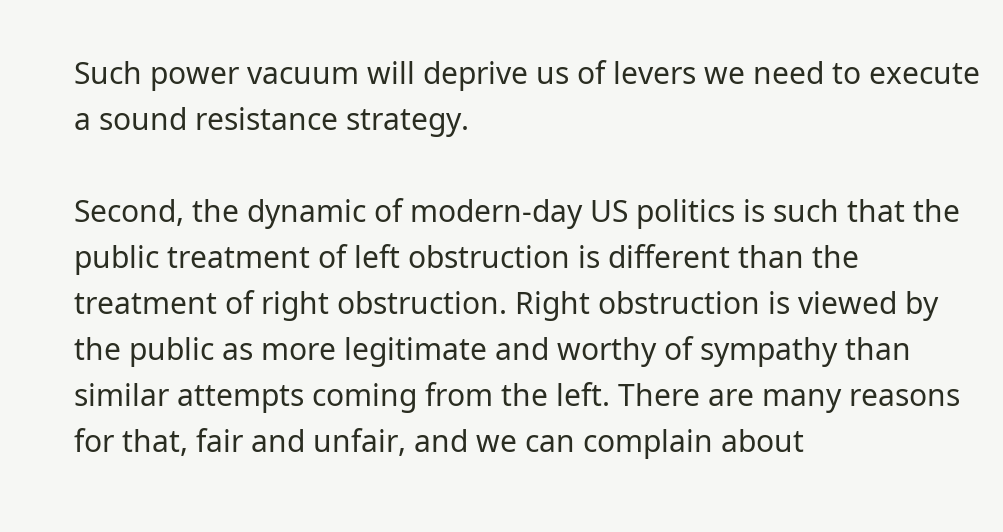Such power vacuum will deprive us of levers we need to execute a sound resistance strategy.

Second, the dynamic of modern-day US politics is such that the public treatment of left obstruction is different than the treatment of right obstruction. Right obstruction is viewed by the public as more legitimate and worthy of sympathy than similar attempts coming from the left. There are many reasons for that, fair and unfair, and we can complain about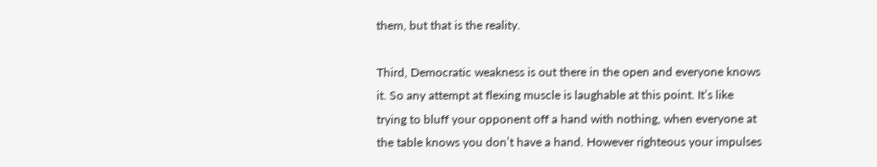them, but that is the reality.

Third, Democratic weakness is out there in the open and everyone knows it. So any attempt at flexing muscle is laughable at this point. It’s like trying to bluff your opponent off a hand with nothing, when everyone at the table knows you don’t have a hand. However righteous your impulses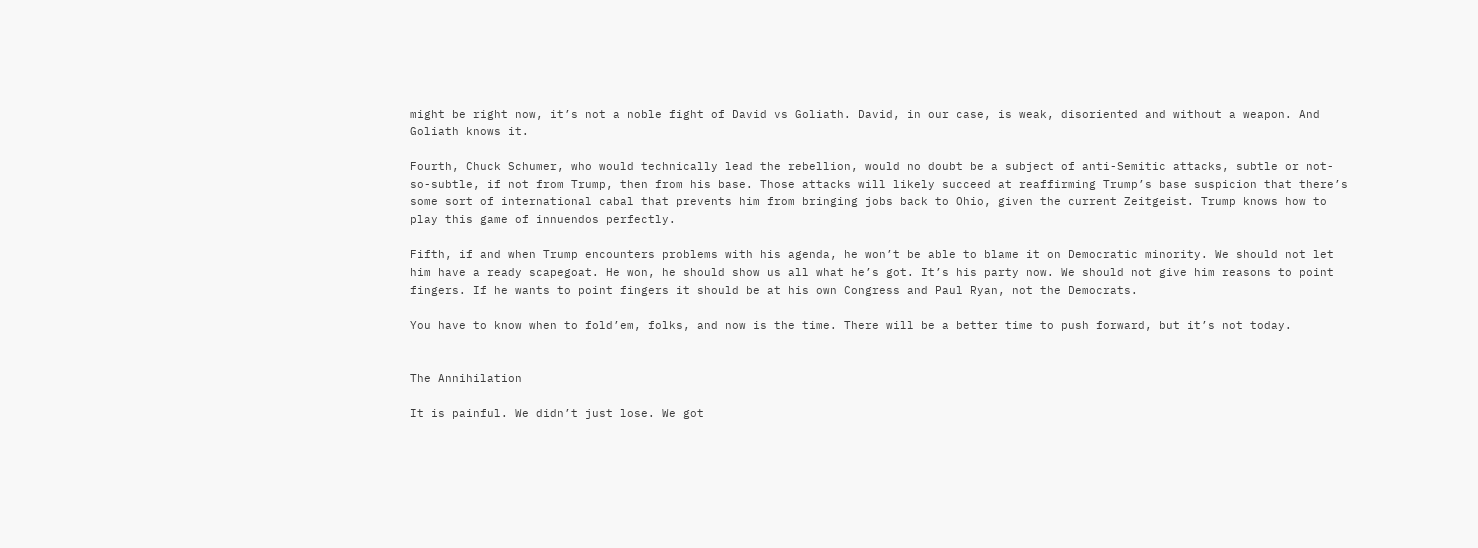might be right now, it’s not a noble fight of David vs Goliath. David, in our case, is weak, disoriented and without a weapon. And Goliath knows it.

Fourth, Chuck Schumer, who would technically lead the rebellion, would no doubt be a subject of anti-Semitic attacks, subtle or not-so-subtle, if not from Trump, then from his base. Those attacks will likely succeed at reaffirming Trump’s base suspicion that there’s some sort of international cabal that prevents him from bringing jobs back to Ohio, given the current Zeitgeist. Trump knows how to play this game of innuendos perfectly.

Fifth, if and when Trump encounters problems with his agenda, he won’t be able to blame it on Democratic minority. We should not let him have a ready scapegoat. He won, he should show us all what he’s got. It’s his party now. We should not give him reasons to point fingers. If he wants to point fingers it should be at his own Congress and Paul Ryan, not the Democrats.

You have to know when to fold’em, folks, and now is the time. There will be a better time to push forward, but it’s not today.


The Annihilation

It is painful. We didn’t just lose. We got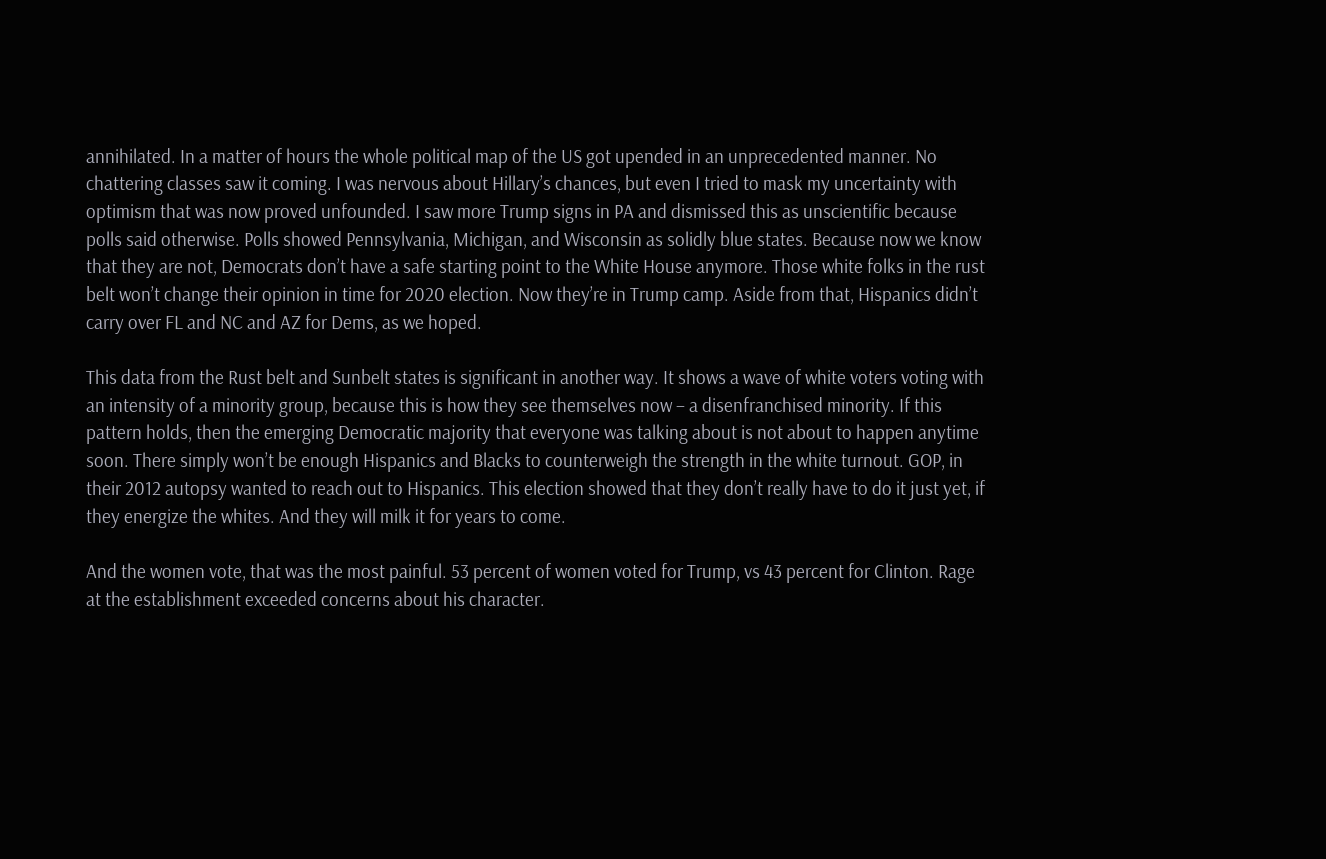annihilated. In a matter of hours the whole political map of the US got upended in an unprecedented manner. No chattering classes saw it coming. I was nervous about Hillary’s chances, but even I tried to mask my uncertainty with optimism that was now proved unfounded. I saw more Trump signs in PA and dismissed this as unscientific because polls said otherwise. Polls showed Pennsylvania, Michigan, and Wisconsin as solidly blue states. Because now we know that they are not, Democrats don’t have a safe starting point to the White House anymore. Those white folks in the rust belt won’t change their opinion in time for 2020 election. Now they’re in Trump camp. Aside from that, Hispanics didn’t carry over FL and NC and AZ for Dems, as we hoped.

This data from the Rust belt and Sunbelt states is significant in another way. It shows a wave of white voters voting with an intensity of a minority group, because this is how they see themselves now – a disenfranchised minority. If this pattern holds, then the emerging Democratic majority that everyone was talking about is not about to happen anytime soon. There simply won’t be enough Hispanics and Blacks to counterweigh the strength in the white turnout. GOP, in their 2012 autopsy wanted to reach out to Hispanics. This election showed that they don’t really have to do it just yet, if they energize the whites. And they will milk it for years to come.

And the women vote, that was the most painful. 53 percent of women voted for Trump, vs 43 percent for Clinton. Rage at the establishment exceeded concerns about his character.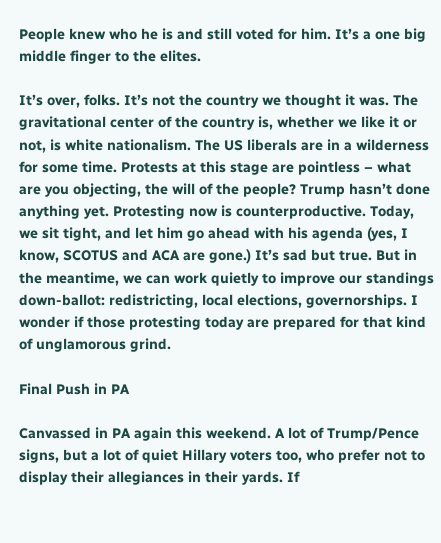People knew who he is and still voted for him. It’s a one big middle finger to the elites.

It’s over, folks. It’s not the country we thought it was. The gravitational center of the country is, whether we like it or not, is white nationalism. The US liberals are in a wilderness for some time. Protests at this stage are pointless – what are you objecting, the will of the people? Trump hasn’t done anything yet. Protesting now is counterproductive. Today, we sit tight, and let him go ahead with his agenda (yes, I know, SCOTUS and ACA are gone.) It’s sad but true. But in the meantime, we can work quietly to improve our standings down-ballot: redistricting, local elections, governorships. I wonder if those protesting today are prepared for that kind of unglamorous grind.

Final Push in PA

Canvassed in PA again this weekend. A lot of Trump/Pence signs, but a lot of quiet Hillary voters too, who prefer not to display their allegiances in their yards. If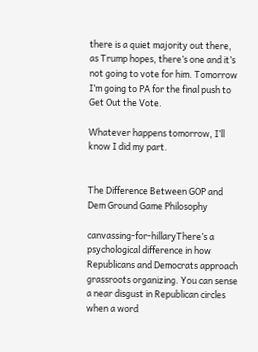there is a quiet majority out there, as Trump hopes, there’s one and it’s not going to vote for him. Tomorrow I’m going to PA for the final push to Get Out the Vote.

Whatever happens tomorrow, I’ll know I did my part.


The Difference Between GOP and Dem Ground Game Philosophy

canvassing-for-hillaryThere’s a psychological difference in how Republicans and Democrats approach grassroots organizing. You can sense a near disgust in Republican circles when a word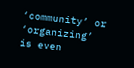‘community’ or ‘organizing’ is even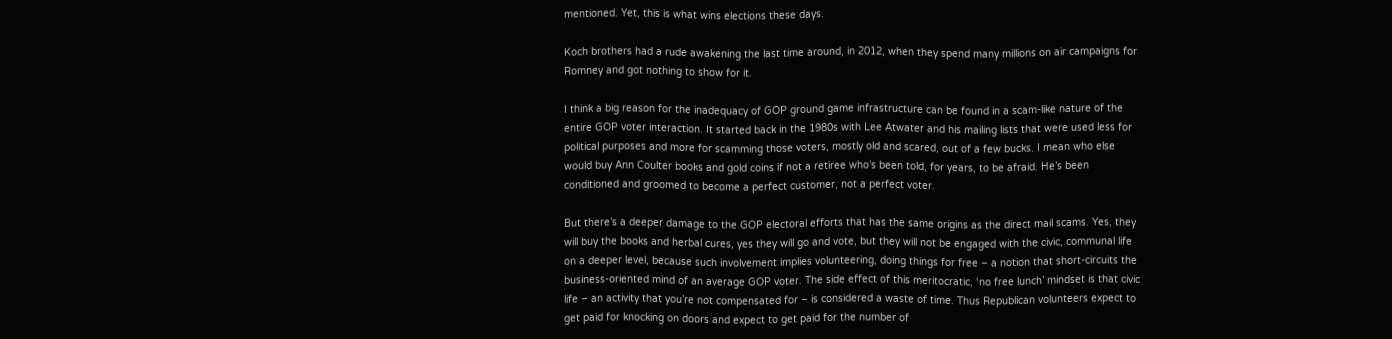mentioned. Yet, this is what wins elections these days.

Koch brothers had a rude awakening the last time around, in 2012, when they spend many millions on air campaigns for Romney and got nothing to show for it.

I think a big reason for the inadequacy of GOP ground game infrastructure can be found in a scam-like nature of the entire GOP voter interaction. It started back in the 1980s with Lee Atwater and his mailing lists that were used less for political purposes and more for scamming those voters, mostly old and scared, out of a few bucks. I mean who else would buy Ann Coulter books and gold coins if not a retiree who’s been told, for years, to be afraid. He’s been conditioned and groomed to become a perfect customer, not a perfect voter.

But there’s a deeper damage to the GOP electoral efforts that has the same origins as the direct mail scams. Yes, they will buy the books and herbal cures, yes they will go and vote, but they will not be engaged with the civic, communal life on a deeper level, because such involvement implies volunteering, doing things for free – a notion that short-circuits the business-oriented mind of an average GOP voter. The side effect of this meritocratic, ‘no free lunch’ mindset is that civic life – an activity that you’re not compensated for – is considered a waste of time. Thus Republican volunteers expect to get paid for knocking on doors and expect to get paid for the number of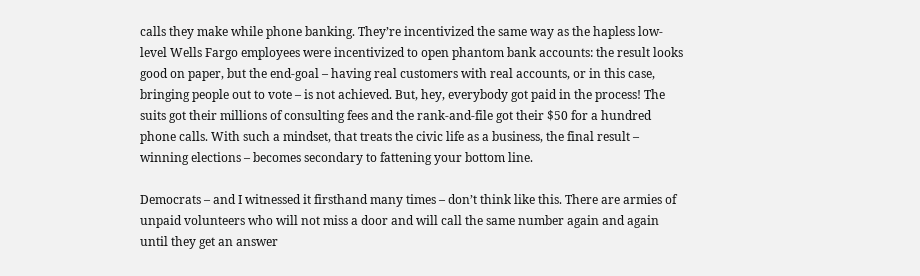calls they make while phone banking. They’re incentivized the same way as the hapless low-level Wells Fargo employees were incentivized to open phantom bank accounts: the result looks good on paper, but the end-goal – having real customers with real accounts, or in this case, bringing people out to vote – is not achieved. But, hey, everybody got paid in the process! The suits got their millions of consulting fees and the rank-and-file got their $50 for a hundred phone calls. With such a mindset, that treats the civic life as a business, the final result – winning elections – becomes secondary to fattening your bottom line.

Democrats – and I witnessed it firsthand many times – don’t think like this. There are armies of unpaid volunteers who will not miss a door and will call the same number again and again until they get an answer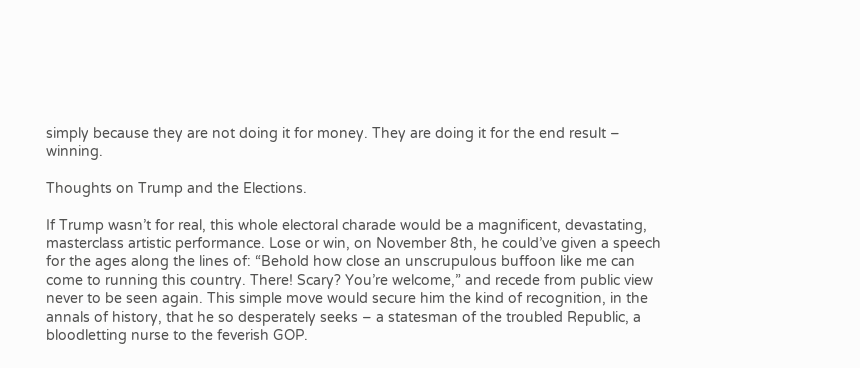simply because they are not doing it for money. They are doing it for the end result – winning.

Thoughts on Trump and the Elections.

If Trump wasn’t for real, this whole electoral charade would be a magnificent, devastating, masterclass artistic performance. Lose or win, on November 8th, he could’ve given a speech for the ages along the lines of: “Behold how close an unscrupulous buffoon like me can come to running this country. There! Scary? You’re welcome,” and recede from public view never to be seen again. This simple move would secure him the kind of recognition, in the annals of history, that he so desperately seeks – a statesman of the troubled Republic, a bloodletting nurse to the feverish GOP.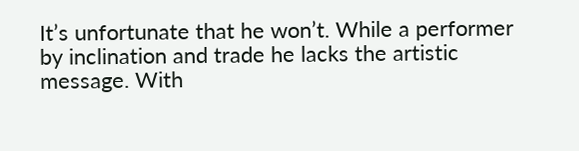It’s unfortunate that he won’t. While a performer by inclination and trade he lacks the artistic message. With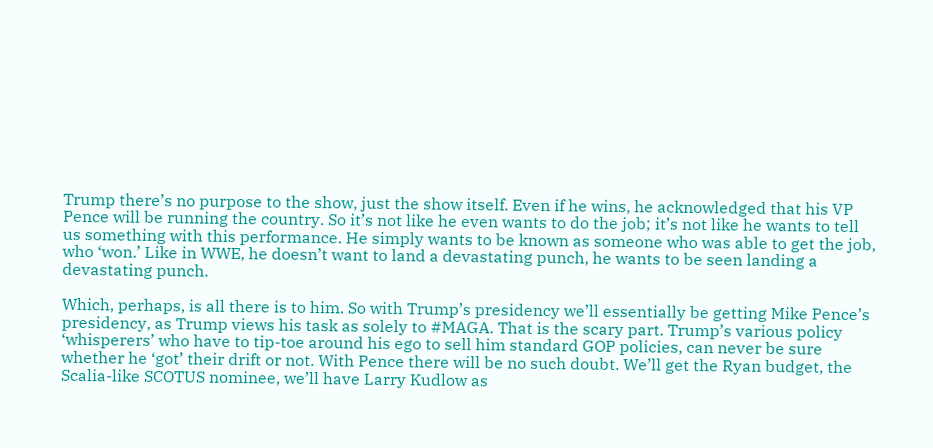Trump there’s no purpose to the show, just the show itself. Even if he wins, he acknowledged that his VP Pence will be running the country. So it’s not like he even wants to do the job; it’s not like he wants to tell us something with this performance. He simply wants to be known as someone who was able to get the job, who ‘won.’ Like in WWE, he doesn’t want to land a devastating punch, he wants to be seen landing a devastating punch.

Which, perhaps, is all there is to him. So with Trump’s presidency we’ll essentially be getting Mike Pence’s presidency, as Trump views his task as solely to #MAGA. That is the scary part. Trump’s various policy ‘whisperers’ who have to tip-toe around his ego to sell him standard GOP policies, can never be sure whether he ‘got’ their drift or not. With Pence there will be no such doubt. We’ll get the Ryan budget, the Scalia-like SCOTUS nominee, we’ll have Larry Kudlow as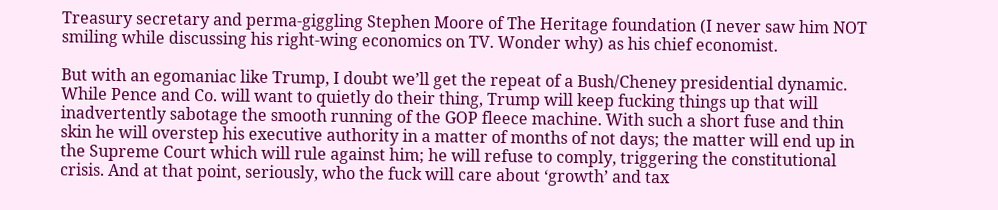Treasury secretary and perma-giggling Stephen Moore of The Heritage foundation (I never saw him NOT smiling while discussing his right-wing economics on TV. Wonder why) as his chief economist.

But with an egomaniac like Trump, I doubt we’ll get the repeat of a Bush/Cheney presidential dynamic. While Pence and Co. will want to quietly do their thing, Trump will keep fucking things up that will inadvertently sabotage the smooth running of the GOP fleece machine. With such a short fuse and thin skin he will overstep his executive authority in a matter of months of not days; the matter will end up in the Supreme Court which will rule against him; he will refuse to comply, triggering the constitutional crisis. And at that point, seriously, who the fuck will care about ‘growth’ and tax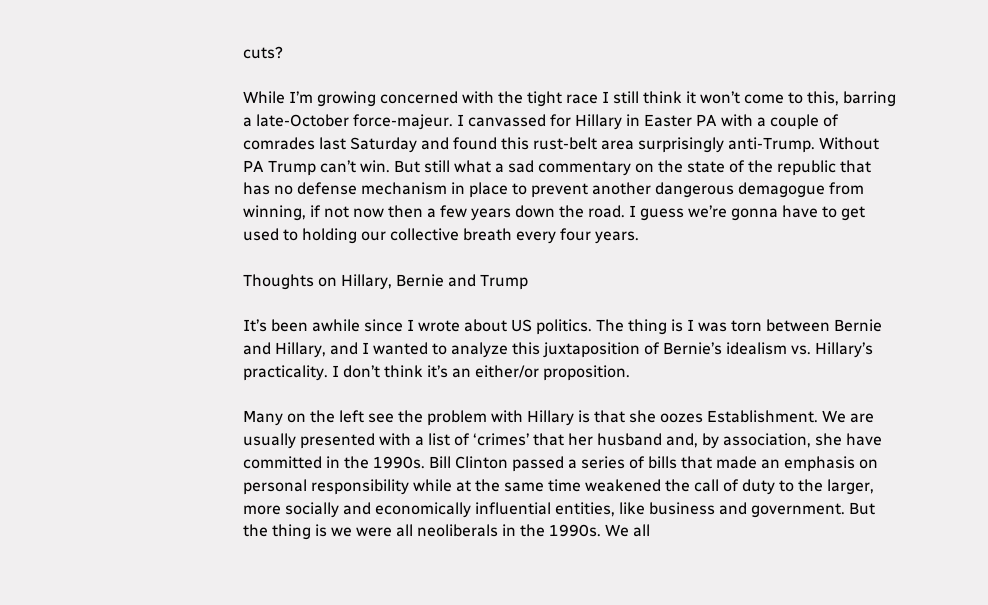cuts?

While I’m growing concerned with the tight race I still think it won’t come to this, barring a late-October force-majeur. I canvassed for Hillary in Easter PA with a couple of comrades last Saturday and found this rust-belt area surprisingly anti-Trump. Without PA Trump can’t win. But still what a sad commentary on the state of the republic that has no defense mechanism in place to prevent another dangerous demagogue from winning, if not now then a few years down the road. I guess we’re gonna have to get used to holding our collective breath every four years.

Thoughts on Hillary, Bernie and Trump

It’s been awhile since I wrote about US politics. The thing is I was torn between Bernie and Hillary, and I wanted to analyze this juxtaposition of Bernie’s idealism vs. Hillary’s practicality. I don’t think it’s an either/or proposition.

Many on the left see the problem with Hillary is that she oozes Establishment. We are usually presented with a list of ‘crimes’ that her husband and, by association, she have committed in the 1990s. Bill Clinton passed a series of bills that made an emphasis on personal responsibility while at the same time weakened the call of duty to the larger, more socially and economically influential entities, like business and government. But the thing is we were all neoliberals in the 1990s. We all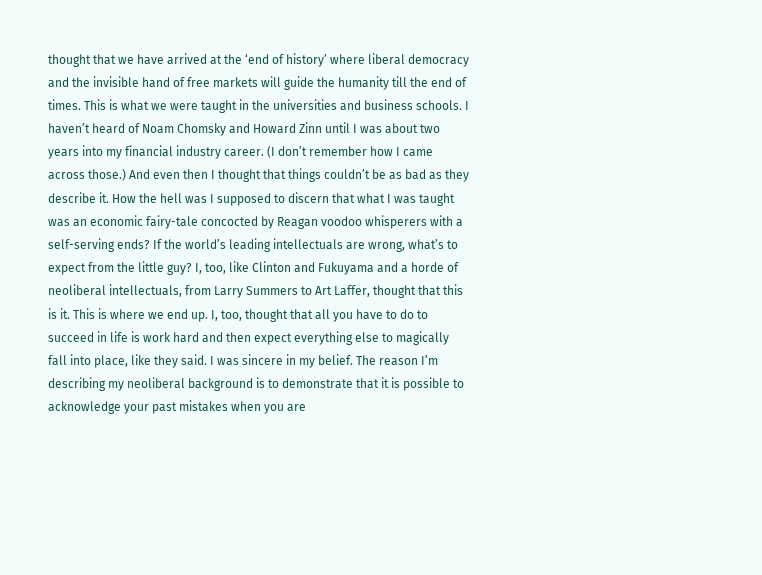thought that we have arrived at the ‘end of history’ where liberal democracy and the invisible hand of free markets will guide the humanity till the end of times. This is what we were taught in the universities and business schools. I haven’t heard of Noam Chomsky and Howard Zinn until I was about two years into my financial industry career. (I don’t remember how I came across those.) And even then I thought that things couldn’t be as bad as they describe it. How the hell was I supposed to discern that what I was taught was an economic fairy-tale concocted by Reagan voodoo whisperers with a self-serving ends? If the world’s leading intellectuals are wrong, what’s to expect from the little guy? I, too, like Clinton and Fukuyama and a horde of neoliberal intellectuals, from Larry Summers to Art Laffer, thought that this is it. This is where we end up. I, too, thought that all you have to do to succeed in life is work hard and then expect everything else to magically fall into place, like they said. I was sincere in my belief. The reason I’m describing my neoliberal background is to demonstrate that it is possible to acknowledge your past mistakes when you are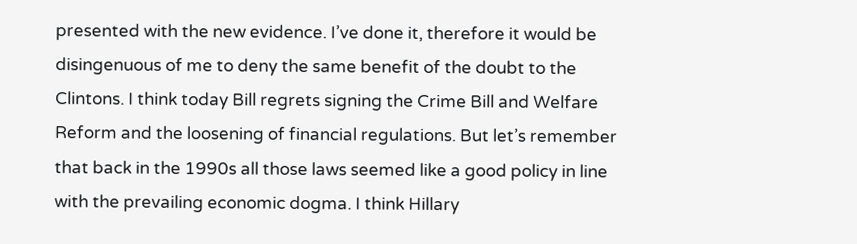presented with the new evidence. I’ve done it, therefore it would be disingenuous of me to deny the same benefit of the doubt to the Clintons. I think today Bill regrets signing the Crime Bill and Welfare Reform and the loosening of financial regulations. But let’s remember that back in the 1990s all those laws seemed like a good policy in line with the prevailing economic dogma. I think Hillary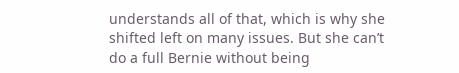understands all of that, which is why she shifted left on many issues. But she can’t do a full Bernie without being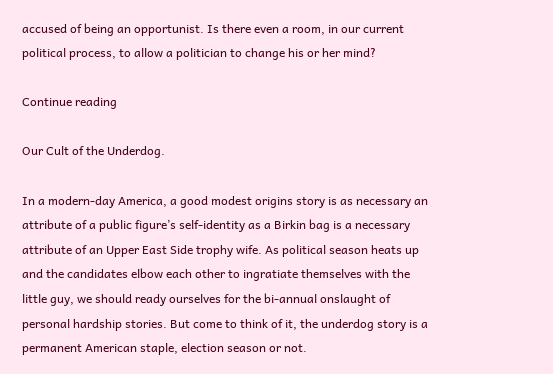accused of being an opportunist. Is there even a room, in our current political process, to allow a politician to change his or her mind?

Continue reading

Our Cult of the Underdog.

In a modern-day America, a good modest origins story is as necessary an attribute of a public figure’s self-identity as a Birkin bag is a necessary attribute of an Upper East Side trophy wife. As political season heats up and the candidates elbow each other to ingratiate themselves with the little guy, we should ready ourselves for the bi-annual onslaught of personal hardship stories. But come to think of it, the underdog story is a permanent American staple, election season or not.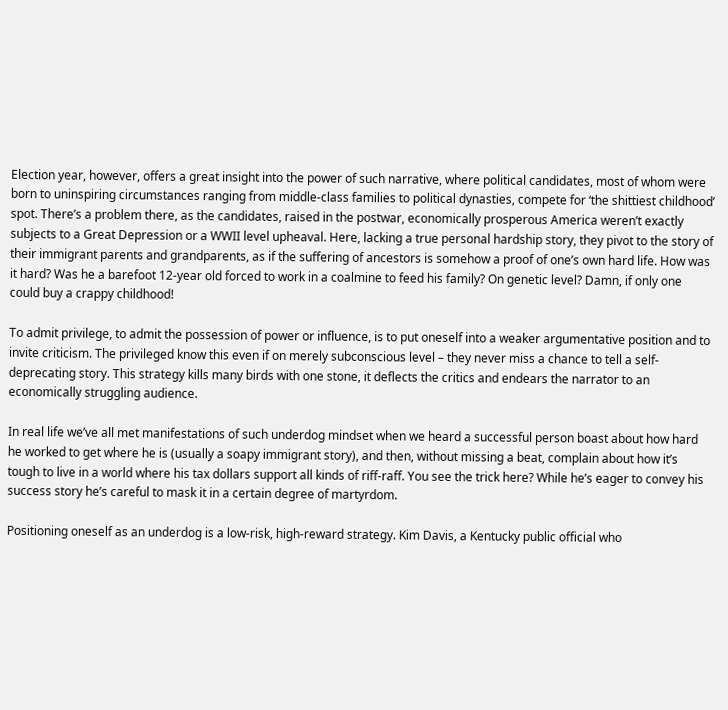Election year, however, offers a great insight into the power of such narrative, where political candidates, most of whom were born to uninspiring circumstances ranging from middle-class families to political dynasties, compete for ‘the shittiest childhood’ spot. There’s a problem there, as the candidates, raised in the postwar, economically prosperous America weren’t exactly subjects to a Great Depression or a WWII level upheaval. Here, lacking a true personal hardship story, they pivot to the story of their immigrant parents and grandparents, as if the suffering of ancestors is somehow a proof of one’s own hard life. How was it hard? Was he a barefoot 12-year old forced to work in a coalmine to feed his family? On genetic level? Damn, if only one could buy a crappy childhood!

To admit privilege, to admit the possession of power or influence, is to put oneself into a weaker argumentative position and to invite criticism. The privileged know this even if on merely subconscious level – they never miss a chance to tell a self-deprecating story. This strategy kills many birds with one stone, it deflects the critics and endears the narrator to an economically struggling audience.

In real life we’ve all met manifestations of such underdog mindset when we heard a successful person boast about how hard he worked to get where he is (usually a soapy immigrant story), and then, without missing a beat, complain about how it’s tough to live in a world where his tax dollars support all kinds of riff-raff. You see the trick here? While he’s eager to convey his success story he’s careful to mask it in a certain degree of martyrdom.

Positioning oneself as an underdog is a low-risk, high-reward strategy. Kim Davis, a Kentucky public official who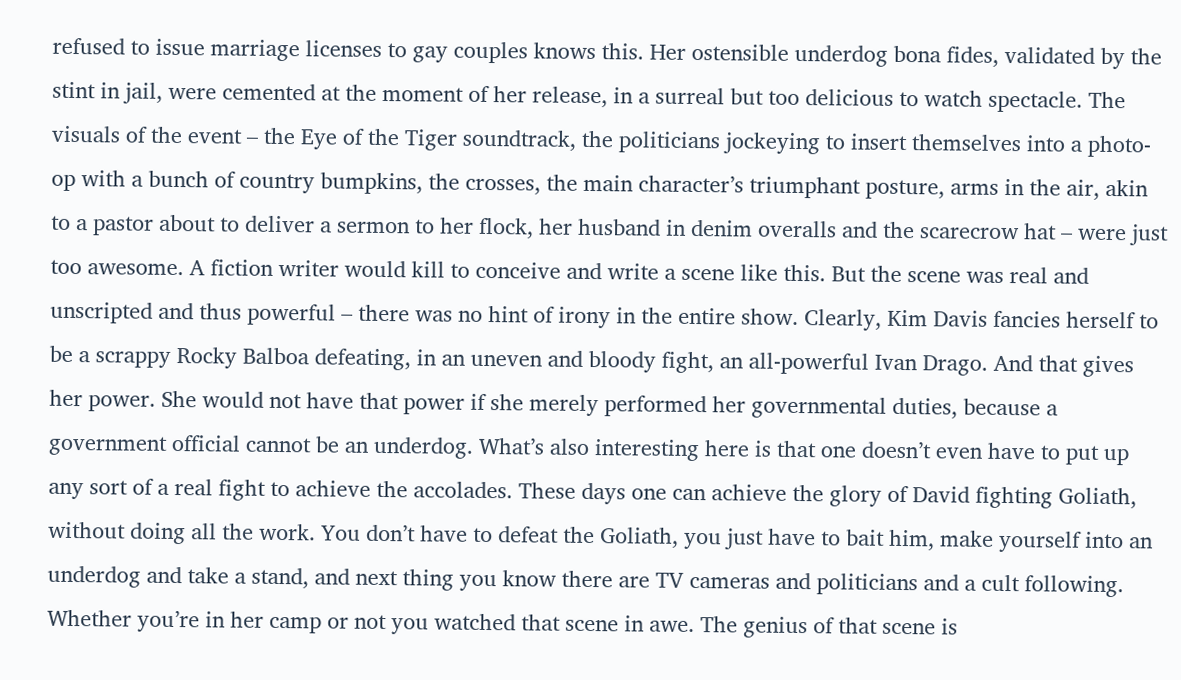refused to issue marriage licenses to gay couples knows this. Her ostensible underdog bona fides, validated by the stint in jail, were cemented at the moment of her release, in a surreal but too delicious to watch spectacle. The visuals of the event – the Eye of the Tiger soundtrack, the politicians jockeying to insert themselves into a photo-op with a bunch of country bumpkins, the crosses, the main character’s triumphant posture, arms in the air, akin to a pastor about to deliver a sermon to her flock, her husband in denim overalls and the scarecrow hat – were just too awesome. A fiction writer would kill to conceive and write a scene like this. But the scene was real and unscripted and thus powerful – there was no hint of irony in the entire show. Clearly, Kim Davis fancies herself to be a scrappy Rocky Balboa defeating, in an uneven and bloody fight, an all-powerful Ivan Drago. And that gives her power. She would not have that power if she merely performed her governmental duties, because a government official cannot be an underdog. What’s also interesting here is that one doesn’t even have to put up any sort of a real fight to achieve the accolades. These days one can achieve the glory of David fighting Goliath, without doing all the work. You don’t have to defeat the Goliath, you just have to bait him, make yourself into an underdog and take a stand, and next thing you know there are TV cameras and politicians and a cult following. Whether you’re in her camp or not you watched that scene in awe. The genius of that scene is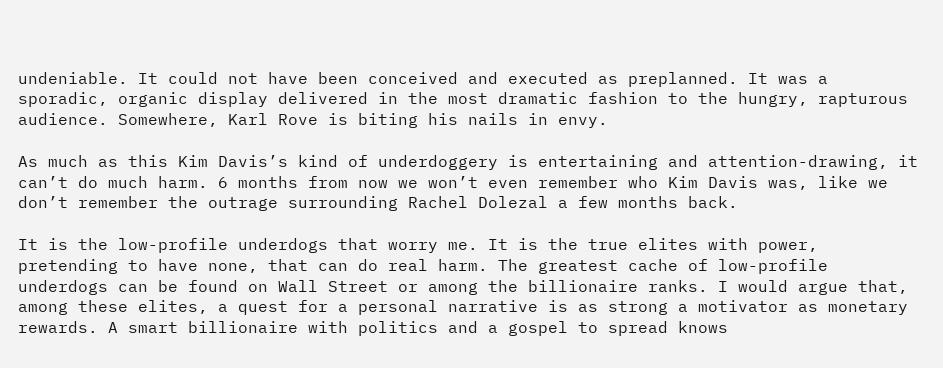undeniable. It could not have been conceived and executed as preplanned. It was a sporadic, organic display delivered in the most dramatic fashion to the hungry, rapturous audience. Somewhere, Karl Rove is biting his nails in envy.

As much as this Kim Davis’s kind of underdoggery is entertaining and attention-drawing, it can’t do much harm. 6 months from now we won’t even remember who Kim Davis was, like we don’t remember the outrage surrounding Rachel Dolezal a few months back.

It is the low-profile underdogs that worry me. It is the true elites with power, pretending to have none, that can do real harm. The greatest cache of low-profile underdogs can be found on Wall Street or among the billionaire ranks. I would argue that, among these elites, a quest for a personal narrative is as strong a motivator as monetary rewards. A smart billionaire with politics and a gospel to spread knows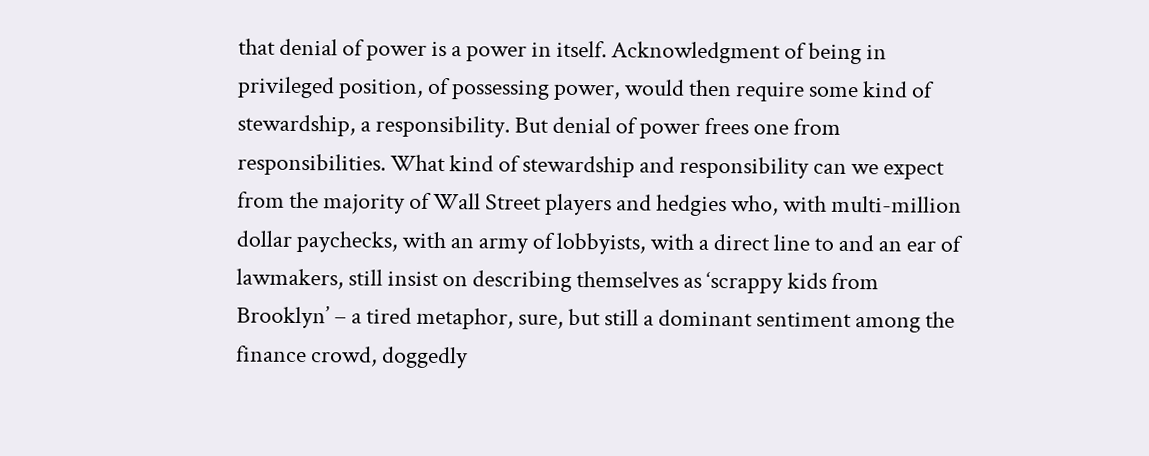that denial of power is a power in itself. Acknowledgment of being in privileged position, of possessing power, would then require some kind of stewardship, a responsibility. But denial of power frees one from responsibilities. What kind of stewardship and responsibility can we expect from the majority of Wall Street players and hedgies who, with multi-million dollar paychecks, with an army of lobbyists, with a direct line to and an ear of lawmakers, still insist on describing themselves as ‘scrappy kids from Brooklyn’ – a tired metaphor, sure, but still a dominant sentiment among the finance crowd, doggedly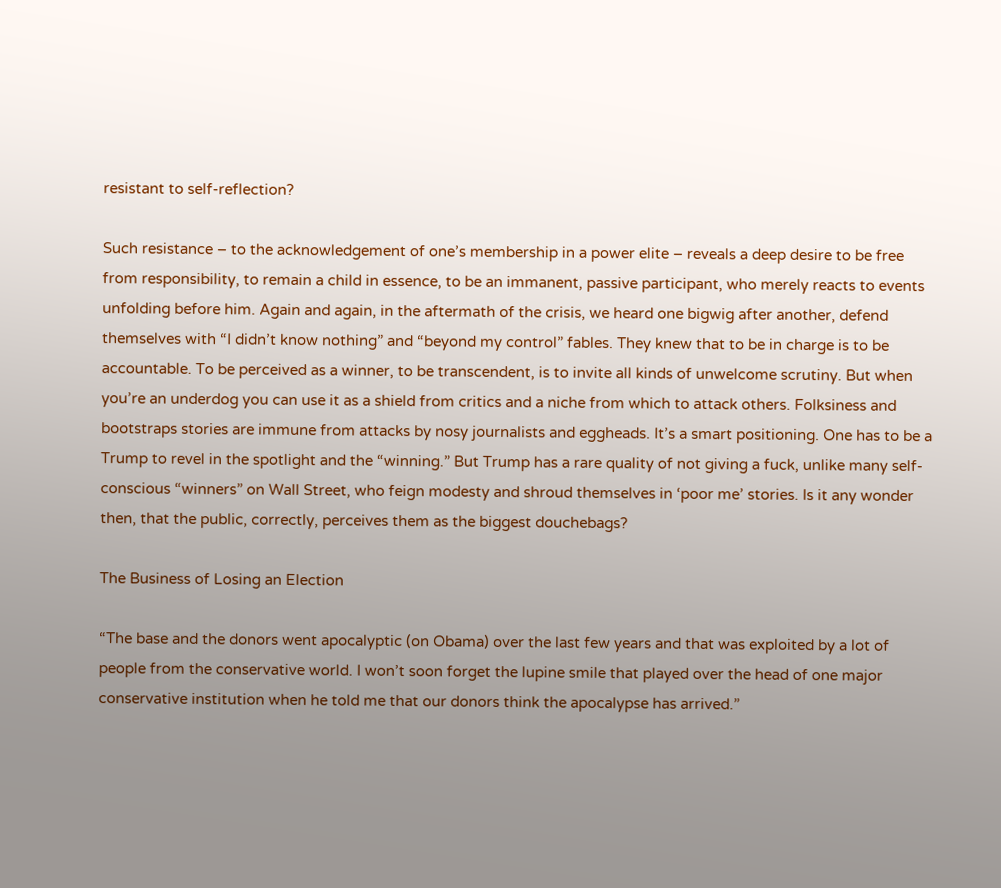resistant to self-reflection?

Such resistance – to the acknowledgement of one’s membership in a power elite – reveals a deep desire to be free from responsibility, to remain a child in essence, to be an immanent, passive participant, who merely reacts to events unfolding before him. Again and again, in the aftermath of the crisis, we heard one bigwig after another, defend themselves with “I didn’t know nothing” and “beyond my control” fables. They knew that to be in charge is to be accountable. To be perceived as a winner, to be transcendent, is to invite all kinds of unwelcome scrutiny. But when you’re an underdog you can use it as a shield from critics and a niche from which to attack others. Folksiness and bootstraps stories are immune from attacks by nosy journalists and eggheads. It’s a smart positioning. One has to be a Trump to revel in the spotlight and the “winning.” But Trump has a rare quality of not giving a fuck, unlike many self-conscious “winners” on Wall Street, who feign modesty and shroud themselves in ‘poor me’ stories. Is it any wonder then, that the public, correctly, perceives them as the biggest douchebags?

The Business of Losing an Election

“The base and the donors went apocalyptic (on Obama) over the last few years and that was exploited by a lot of people from the conservative world. I won’t soon forget the lupine smile that played over the head of one major conservative institution when he told me that our donors think the apocalypse has arrived.”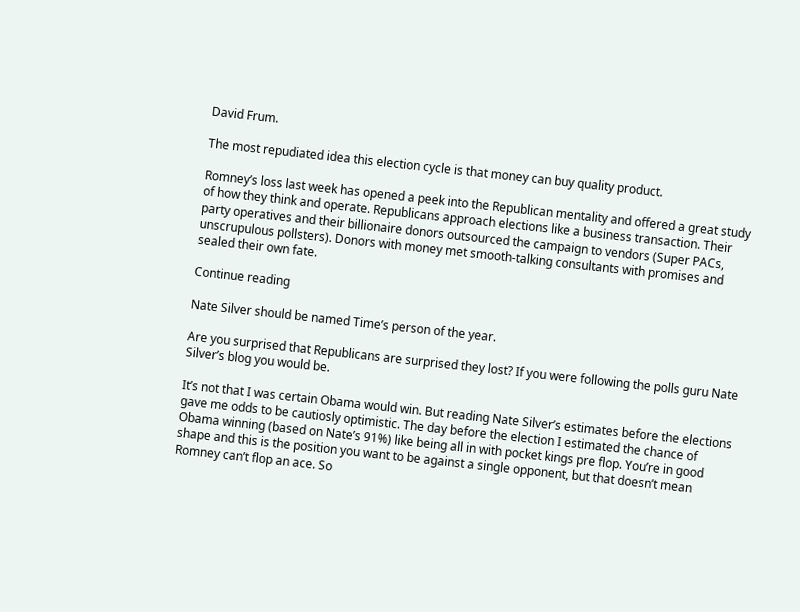David Frum.

The most repudiated idea this election cycle is that money can buy quality product.

Romney’s loss last week has opened a peek into the Republican mentality and offered a great study of how they think and operate. Republicans approach elections like a business transaction. Their party operatives and their billionaire donors outsourced the campaign to vendors (Super PACs, unscrupulous pollsters). Donors with money met smooth-talking consultants with promises and sealed their own fate.

Continue reading

Nate Silver should be named Time’s person of the year.

Are you surprised that Republicans are surprised they lost? If you were following the polls guru Nate Silver’s blog you would be.

It’s not that I was certain Obama would win. But reading Nate Silver’s estimates before the elections gave me odds to be cautiosly optimistic. The day before the election I estimated the chance of Obama winning (based on Nate’s 91%) like being all in with pocket kings pre flop. You’re in good shape and this is the position you want to be against a single opponent, but that doesn’t mean Romney can’t flop an ace. So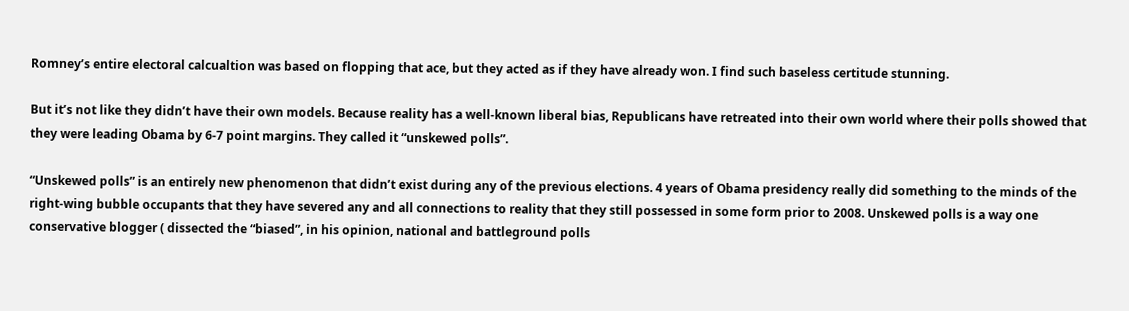Romney’s entire electoral calcualtion was based on flopping that ace, but they acted as if they have already won. I find such baseless certitude stunning.

But it’s not like they didn’t have their own models. Because reality has a well-known liberal bias, Republicans have retreated into their own world where their polls showed that they were leading Obama by 6-7 point margins. They called it “unskewed polls”.

“Unskewed polls” is an entirely new phenomenon that didn’t exist during any of the previous elections. 4 years of Obama presidency really did something to the minds of the right-wing bubble occupants that they have severed any and all connections to reality that they still possessed in some form prior to 2008. Unskewed polls is a way one conservative blogger ( dissected the “biased”, in his opinion, national and battleground polls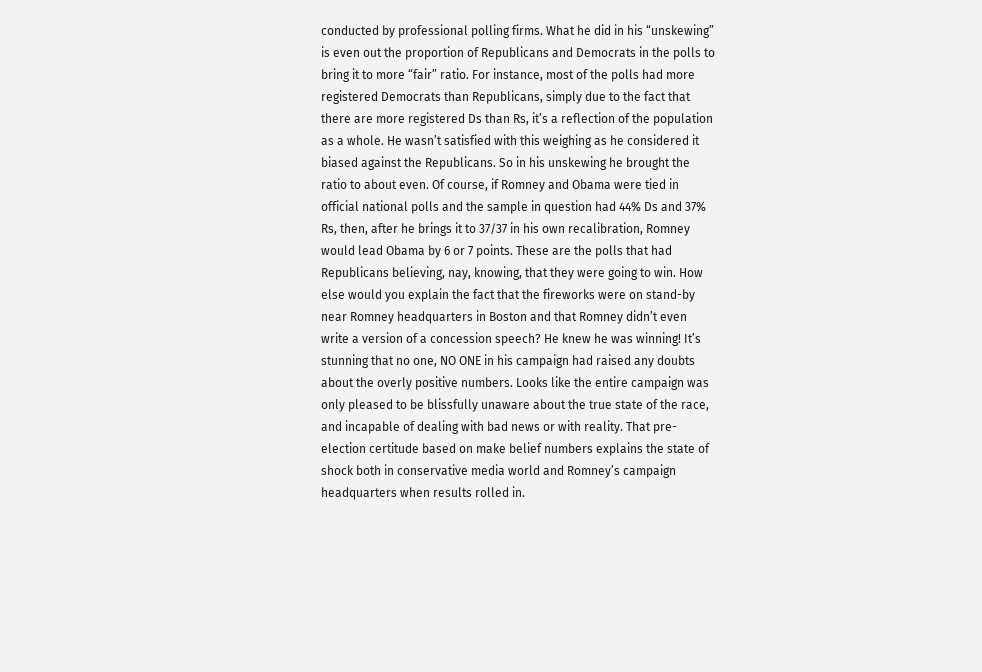conducted by professional polling firms. What he did in his “unskewing” is even out the proportion of Republicans and Democrats in the polls to bring it to more “fair” ratio. For instance, most of the polls had more registered Democrats than Republicans, simply due to the fact that there are more registered Ds than Rs, it’s a reflection of the population as a whole. He wasn’t satisfied with this weighing as he considered it biased against the Republicans. So in his unskewing he brought the ratio to about even. Of course, if Romney and Obama were tied in official national polls and the sample in question had 44% Ds and 37% Rs, then, after he brings it to 37/37 in his own recalibration, Romney would lead Obama by 6 or 7 points. These are the polls that had Republicans believing, nay, knowing, that they were going to win. How else would you explain the fact that the fireworks were on stand-by near Romney headquarters in Boston and that Romney didn’t even write a version of a concession speech? He knew he was winning! It’s stunning that no one, NO ONE in his campaign had raised any doubts about the overly positive numbers. Looks like the entire campaign was only pleased to be blissfully unaware about the true state of the race, and incapable of dealing with bad news or with reality. That pre-election certitude based on make belief numbers explains the state of shock both in conservative media world and Romney’s campaign headquarters when results rolled in.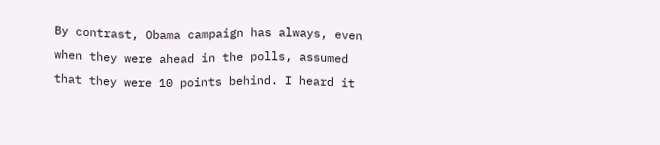By contrast, Obama campaign has always, even when they were ahead in the polls, assumed that they were 10 points behind. I heard it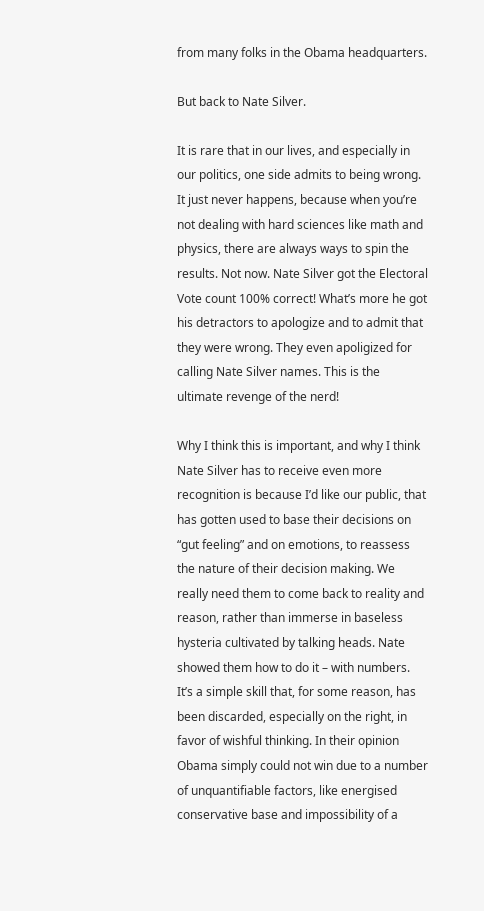from many folks in the Obama headquarters.

But back to Nate Silver.

It is rare that in our lives, and especially in our politics, one side admits to being wrong. It just never happens, because when you’re not dealing with hard sciences like math and physics, there are always ways to spin the results. Not now. Nate Silver got the Electoral Vote count 100% correct! What’s more he got his detractors to apologize and to admit that they were wrong. They even apoligized for calling Nate Silver names. This is the ultimate revenge of the nerd!

Why I think this is important, and why I think Nate Silver has to receive even more recognition is because I’d like our public, that has gotten used to base their decisions on “gut feeling” and on emotions, to reassess the nature of their decision making. We really need them to come back to reality and reason, rather than immerse in baseless hysteria cultivated by talking heads. Nate showed them how to do it – with numbers. It’s a simple skill that, for some reason, has been discarded, especially on the right, in favor of wishful thinking. In their opinion Obama simply could not win due to a number of unquantifiable factors, like energised conservative base and impossibility of a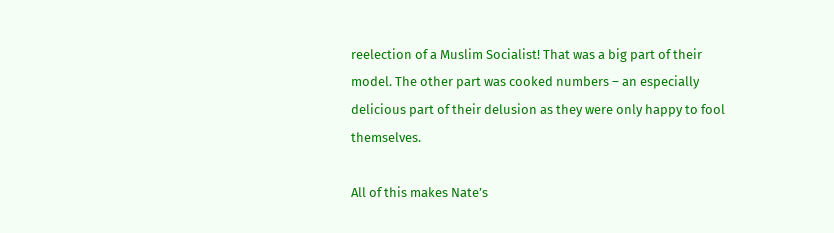reelection of a Muslim Socialist! That was a big part of their model. The other part was cooked numbers – an especially delicious part of their delusion as they were only happy to fool themselves.

All of this makes Nate’s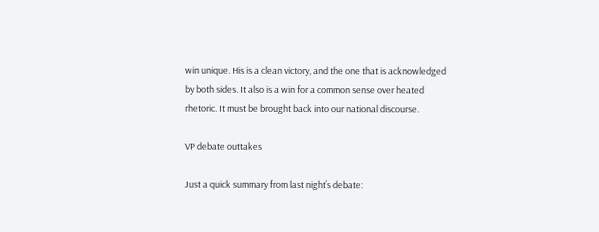win unique. His is a clean victory, and the one that is acknowledged by both sides. It also is a win for a common sense over heated rhetoric. It must be brought back into our national discourse.

VP debate outtakes

Just a quick summary from last night’s debate: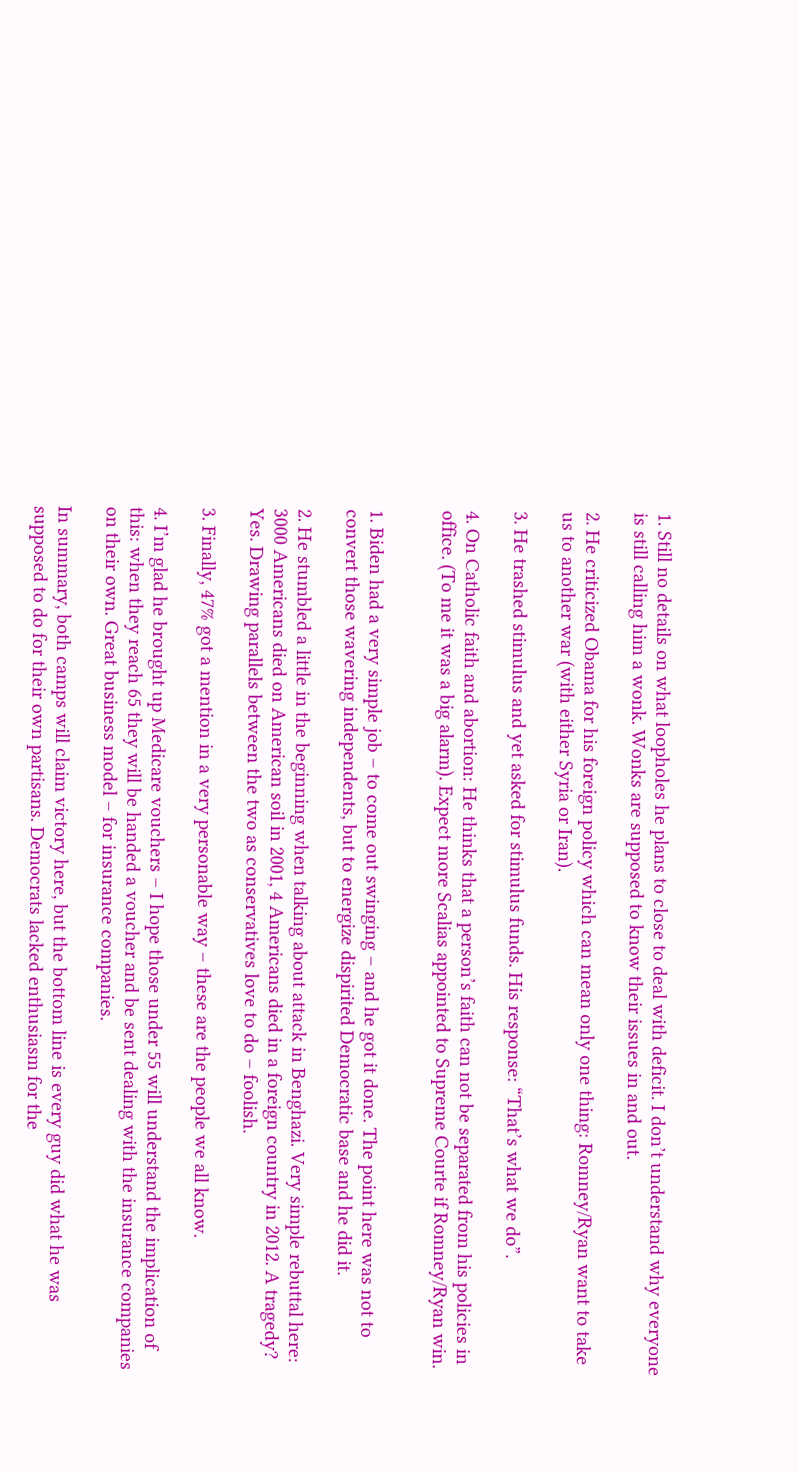1. Still no details on what loopholes he plans to close to deal with deficit. I don’t understand why everyone is still calling him a wonk. Wonks are supposed to know their issues in and out.

2. He criticized Obama for his foreign policy which can mean only one thing: Romney/Ryan want to take us to another war (with either Syria or Iran).

3. He trashed stimulus and yet asked for stimulus funds. His response: “That’s what we do”.

4. On Catholic faith and abortion: He thinks that a person’s faith can not be separated from his policies in office. (To me it was a big alarm). Expect more Scalias appointed to Supreme Courte if Romney/Ryan win.


1. Biden had a very simple job – to come out swinging – and he got it done. The point here was not to convert those wavering independents, but to energize dispirited Democratic base and he did it.

2. He stumbled a little in the beginning when talking about attack in Benghazi. Very simple rebuttal here: 3000 Americans died on American soil in 2001, 4 Americans died in a foreign country in 2012. A tragedy? Yes. Drawing parallels between the two as conservatives love to do – foolish.

3. Finally, 47% got a mention in a very personable way – these are the people we all know.

4. I’m glad he brought up Medicare vouchers – I hope those under 55 will understand the implication of this: when they reach 65 they will be handed a voucher and be sent dealing with the insurance companies on their own. Great business model – for insurance companies.

In summary, both camps will claim victory here, but the bottom line is every guy did what he was supposed to do for their own partisans. Democrats lacked enthusiasm for the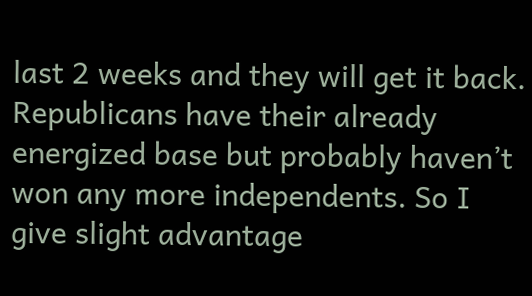last 2 weeks and they will get it back. Republicans have their already energized base but probably haven’t won any more independents. So I give slight advantage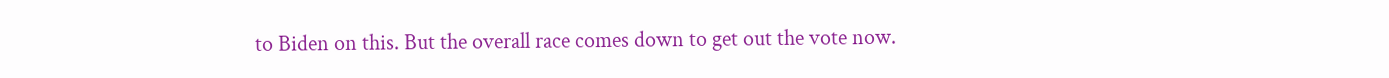to Biden on this. But the overall race comes down to get out the vote now.